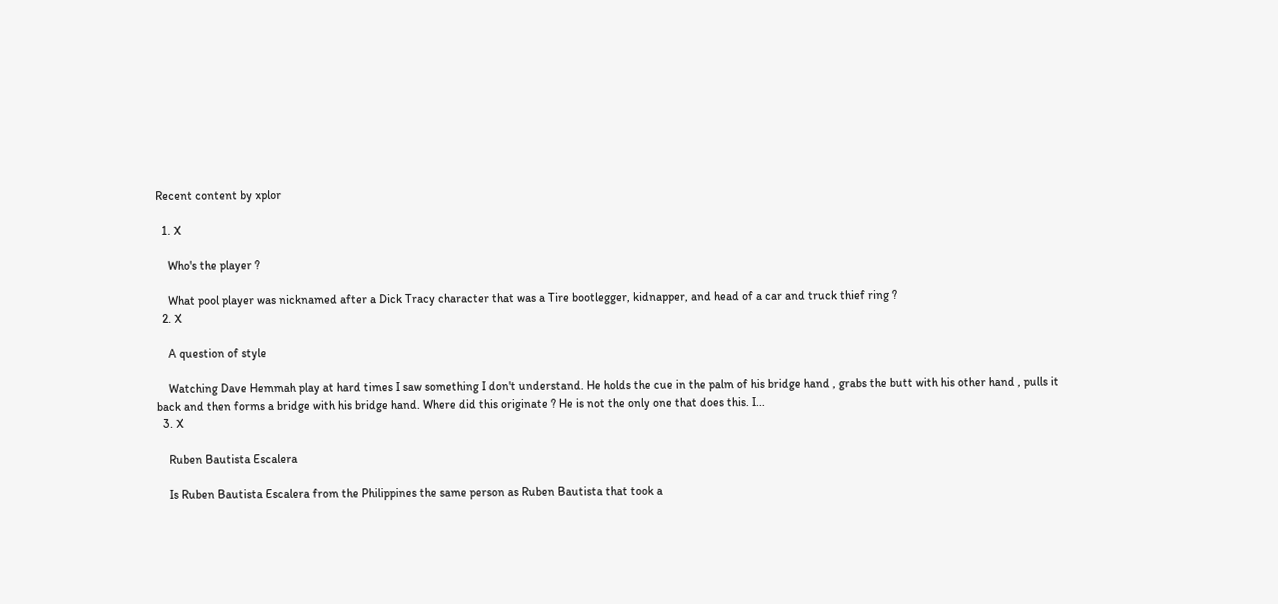Recent content by xplor

  1. X

    Who's the player ?

    What pool player was nicknamed after a Dick Tracy character that was a Tire bootlegger, kidnapper, and head of a car and truck thief ring ?
  2. X

    A question of style

    Watching Dave Hemmah play at hard times I saw something I don't understand. He holds the cue in the palm of his bridge hand , grabs the butt with his other hand , pulls it back and then forms a bridge with his bridge hand. Where did this originate ? He is not the only one that does this. I...
  3. X

    Ruben Bautista Escalera

    Is Ruben Bautista Escalera from the Philippines the same person as Ruben Bautista that took a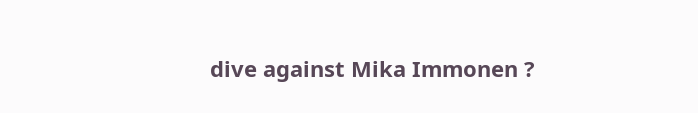dive against Mika Immonen ?